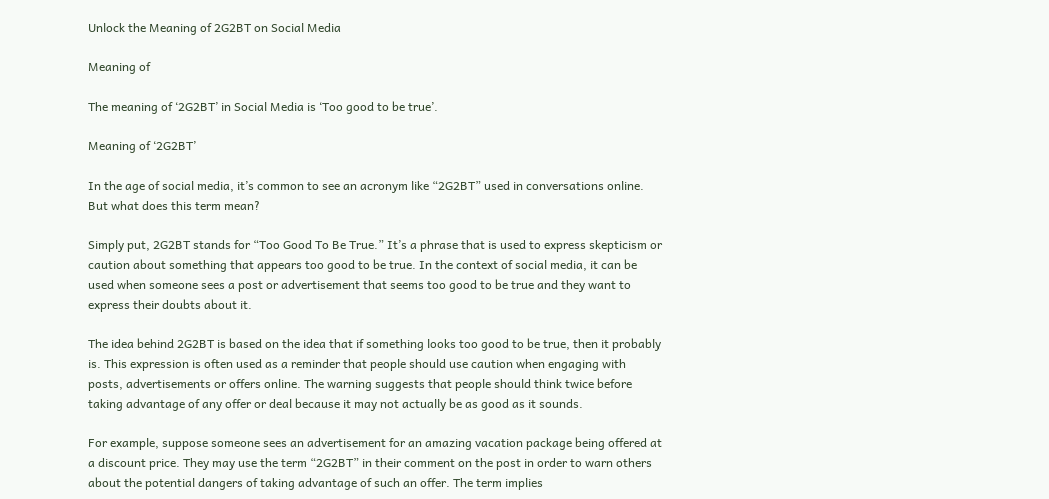Unlock the Meaning of 2G2BT on Social Media

Meaning of

The meaning of ‘2G2BT’ in Social Media is ‘Too good to be true’.

Meaning of ‘2G2BT’

In the age of social media, it’s common to see an acronym like “2G2BT” used in conversations online. But what does this term mean?

Simply put, 2G2BT stands for “Too Good To Be True.” It’s a phrase that is used to express skepticism or caution about something that appears too good to be true. In the context of social media, it can be used when someone sees a post or advertisement that seems too good to be true and they want to express their doubts about it.

The idea behind 2G2BT is based on the idea that if something looks too good to be true, then it probably is. This expression is often used as a reminder that people should use caution when engaging with posts, advertisements or offers online. The warning suggests that people should think twice before taking advantage of any offer or deal because it may not actually be as good as it sounds.

For example, suppose someone sees an advertisement for an amazing vacation package being offered at a discount price. They may use the term “2G2BT” in their comment on the post in order to warn others about the potential dangers of taking advantage of such an offer. The term implies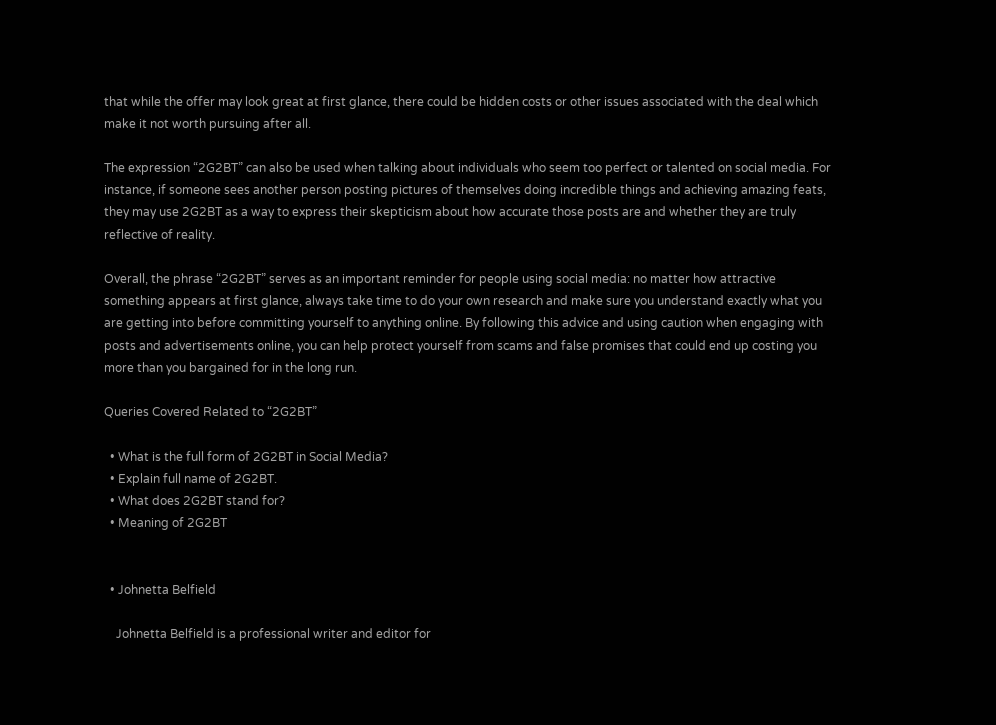that while the offer may look great at first glance, there could be hidden costs or other issues associated with the deal which make it not worth pursuing after all.

The expression “2G2BT” can also be used when talking about individuals who seem too perfect or talented on social media. For instance, if someone sees another person posting pictures of themselves doing incredible things and achieving amazing feats, they may use 2G2BT as a way to express their skepticism about how accurate those posts are and whether they are truly reflective of reality.

Overall, the phrase “2G2BT” serves as an important reminder for people using social media: no matter how attractive something appears at first glance, always take time to do your own research and make sure you understand exactly what you are getting into before committing yourself to anything online. By following this advice and using caution when engaging with posts and advertisements online, you can help protect yourself from scams and false promises that could end up costing you more than you bargained for in the long run.

Queries Covered Related to “2G2BT”

  • What is the full form of 2G2BT in Social Media?
  • Explain full name of 2G2BT.
  • What does 2G2BT stand for?
  • Meaning of 2G2BT


  • Johnetta Belfield

    Johnetta Belfield is a professional writer and editor for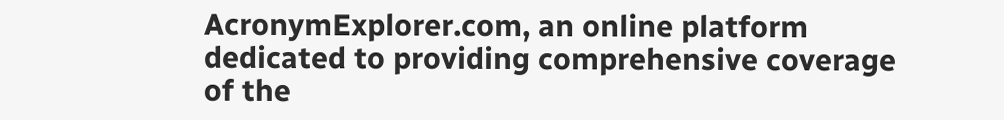AcronymExplorer.com, an online platform dedicated to providing comprehensive coverage of the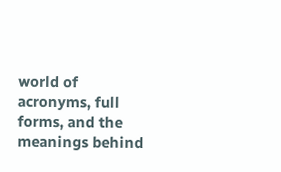world of acronyms, full forms, and the meanings behind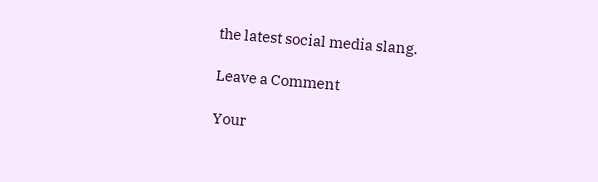the latest social media slang.

Leave a Comment

Your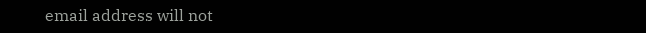email address will not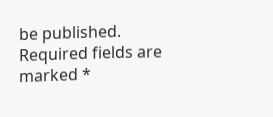be published. Required fields are marked *